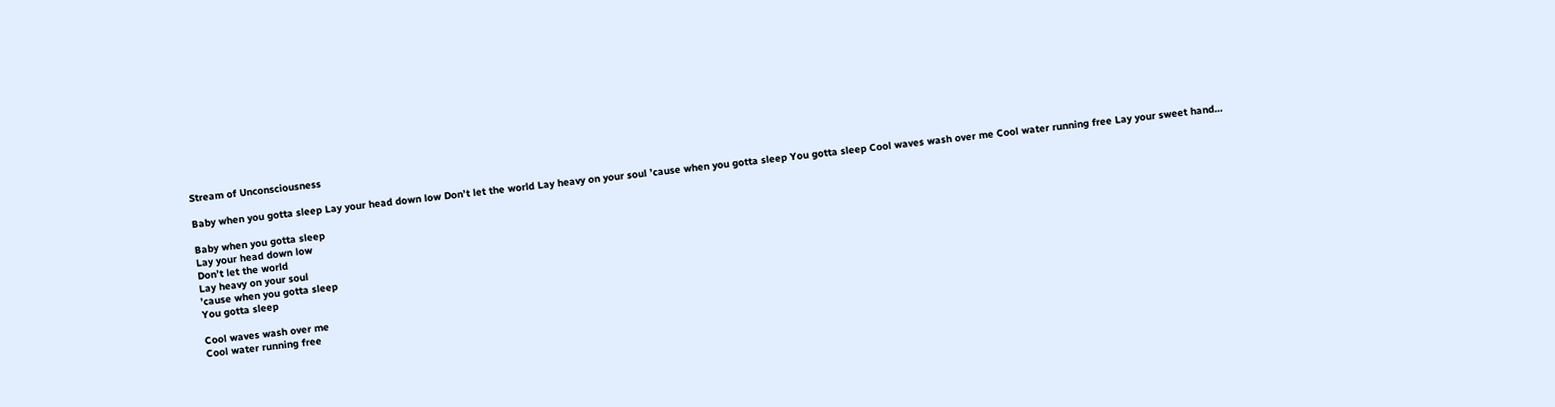Stream of Unconsciousness

Baby when you gotta sleep Lay your head down low Don’t let the world Lay heavy on your soul ’cause when you gotta sleep You gotta sleep Cool waves wash over me Cool water running free Lay your sweet hand…

Baby when you gotta sleep
Lay your head down low
Don’t let the world
Lay heavy on your soul
’cause when you gotta sleep
You gotta sleep

Cool waves wash over me
Cool water running free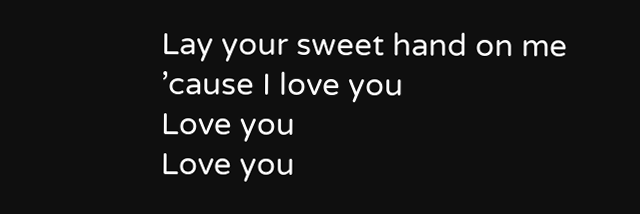Lay your sweet hand on me
’cause I love you
Love you
Love you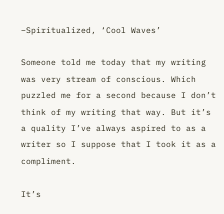–Spiritualized, ‘Cool Waves’

Someone told me today that my writing was very stream of conscious. Which puzzled me for a second because I don’t think of my writing that way. But it’s a quality I’ve always aspired to as a writer so I suppose that I took it as a compliment.

It’s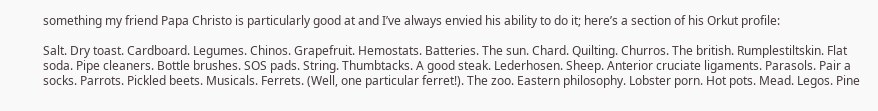something my friend Papa Christo is particularly good at and I’ve always envied his ability to do it; here’s a section of his Orkut profile:

Salt. Dry toast. Cardboard. Legumes. Chinos. Grapefruit. Hemostats. Batteries. The sun. Chard. Quilting. Churros. The british. Rumplestiltskin. Flat soda. Pipe cleaners. Bottle brushes. SOS pads. String. Thumbtacks. A good steak. Lederhosen. Sheep. Anterior cruciate ligaments. Parasols. Pair a socks. Parrots. Pickled beets. Musicals. Ferrets. (Well, one particular ferret!). The zoo. Eastern philosophy. Lobster porn. Hot pots. Mead. Legos. Pine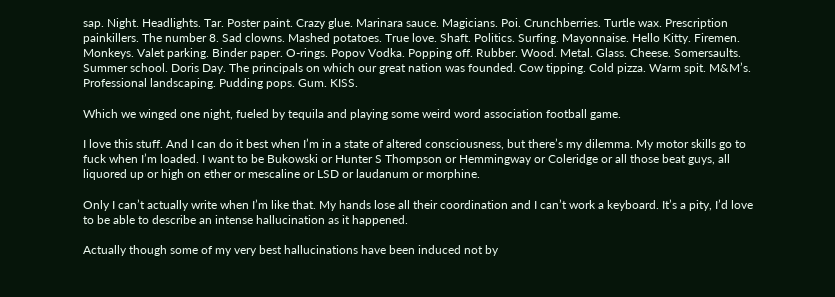sap. Night. Headlights. Tar. Poster paint. Crazy glue. Marinara sauce. Magicians. Poi. Crunchberries. Turtle wax. Prescription painkillers. The number 8. Sad clowns. Mashed potatoes. True love. Shaft. Politics. Surfing. Mayonnaise. Hello Kitty. Firemen. Monkeys. Valet parking. Binder paper. O-rings. Popov Vodka. Popping off. Rubber. Wood. Metal. Glass. Cheese. Somersaults. Summer school. Doris Day. The principals on which our great nation was founded. Cow tipping. Cold pizza. Warm spit. M&M’s. Professional landscaping. Pudding pops. Gum. KISS.

Which we winged one night, fueled by tequila and playing some weird word association football game.

I love this stuff. And I can do it best when I’m in a state of altered consciousness, but there’s my dilemma. My motor skills go to fuck when I’m loaded. I want to be Bukowski or Hunter S Thompson or Hemmingway or Coleridge or all those beat guys, all liquored up or high on ether or mescaline or LSD or laudanum or morphine.

Only I can’t actually write when I’m like that. My hands lose all their coordination and I can’t work a keyboard. It’s a pity, I’d love to be able to describe an intense hallucination as it happened.

Actually though some of my very best hallucinations have been induced not by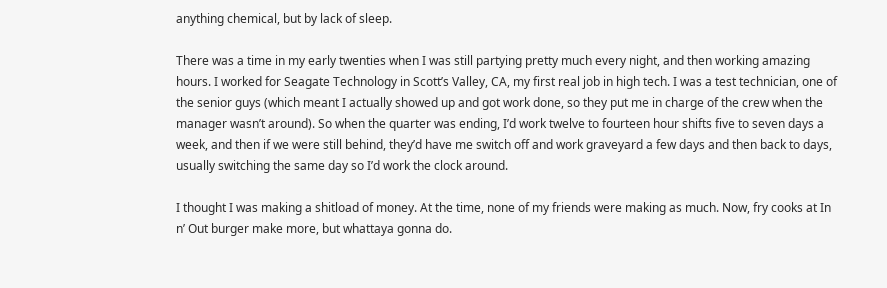anything chemical, but by lack of sleep.

There was a time in my early twenties when I was still partying pretty much every night, and then working amazing hours. I worked for Seagate Technology in Scott’s Valley, CA, my first real job in high tech. I was a test technician, one of the senior guys (which meant I actually showed up and got work done, so they put me in charge of the crew when the manager wasn’t around). So when the quarter was ending, I’d work twelve to fourteen hour shifts five to seven days a week, and then if we were still behind, they’d have me switch off and work graveyard a few days and then back to days, usually switching the same day so I’d work the clock around.

I thought I was making a shitload of money. At the time, none of my friends were making as much. Now, fry cooks at In n’ Out burger make more, but whattaya gonna do.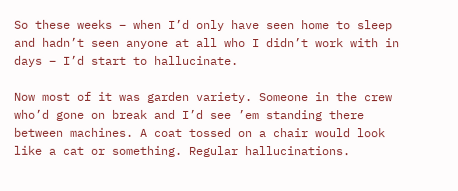So these weeks – when I’d only have seen home to sleep and hadn’t seen anyone at all who I didn’t work with in days – I’d start to hallucinate.

Now most of it was garden variety. Someone in the crew who’d gone on break and I’d see ’em standing there between machines. A coat tossed on a chair would look like a cat or something. Regular hallucinations.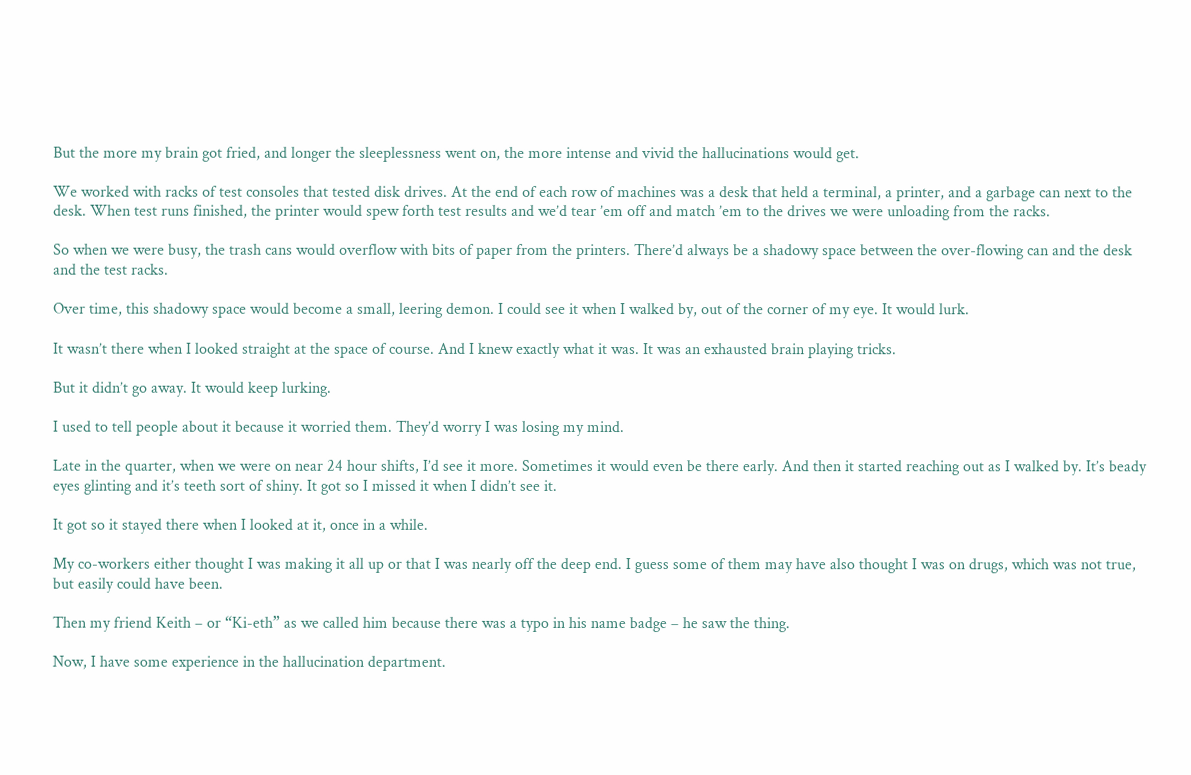But the more my brain got fried, and longer the sleeplessness went on, the more intense and vivid the hallucinations would get.

We worked with racks of test consoles that tested disk drives. At the end of each row of machines was a desk that held a terminal, a printer, and a garbage can next to the desk. When test runs finished, the printer would spew forth test results and we’d tear ’em off and match ’em to the drives we were unloading from the racks.

So when we were busy, the trash cans would overflow with bits of paper from the printers. There’d always be a shadowy space between the over-flowing can and the desk and the test racks.

Over time, this shadowy space would become a small, leering demon. I could see it when I walked by, out of the corner of my eye. It would lurk.

It wasn’t there when I looked straight at the space of course. And I knew exactly what it was. It was an exhausted brain playing tricks.

But it didn’t go away. It would keep lurking.

I used to tell people about it because it worried them. They’d worry I was losing my mind.

Late in the quarter, when we were on near 24 hour shifts, I’d see it more. Sometimes it would even be there early. And then it started reaching out as I walked by. It’s beady eyes glinting and it’s teeth sort of shiny. It got so I missed it when I didn’t see it.

It got so it stayed there when I looked at it, once in a while.

My co-workers either thought I was making it all up or that I was nearly off the deep end. I guess some of them may have also thought I was on drugs, which was not true, but easily could have been.

Then my friend Keith – or “Ki-eth” as we called him because there was a typo in his name badge – he saw the thing.

Now, I have some experience in the hallucination department.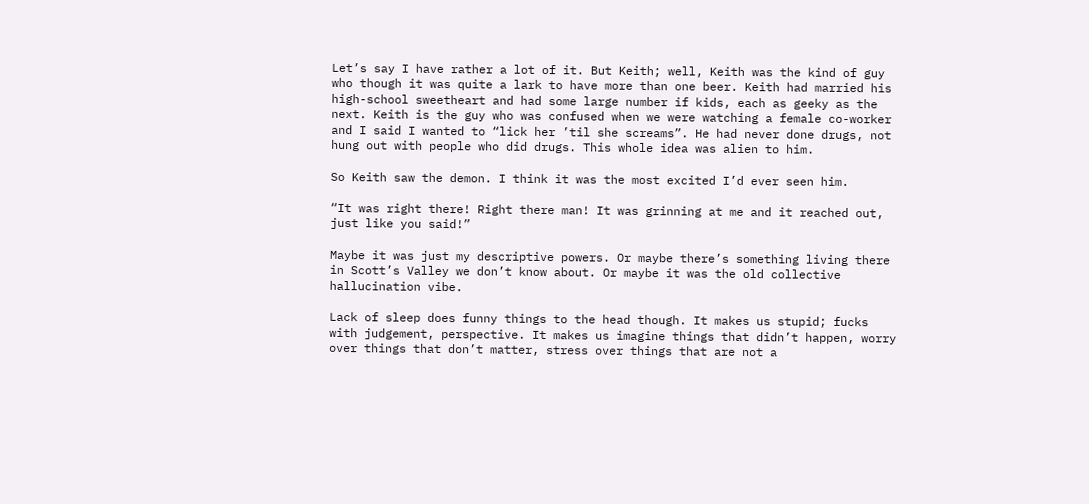Let’s say I have rather a lot of it. But Keith; well, Keith was the kind of guy who though it was quite a lark to have more than one beer. Keith had married his high-school sweetheart and had some large number if kids, each as geeky as the next. Keith is the guy who was confused when we were watching a female co-worker and I said I wanted to “lick her ’til she screams”. He had never done drugs, not hung out with people who did drugs. This whole idea was alien to him.

So Keith saw the demon. I think it was the most excited I’d ever seen him.

“It was right there! Right there man! It was grinning at me and it reached out, just like you said!”

Maybe it was just my descriptive powers. Or maybe there’s something living there in Scott’s Valley we don’t know about. Or maybe it was the old collective hallucination vibe.

Lack of sleep does funny things to the head though. It makes us stupid; fucks with judgement, perspective. It makes us imagine things that didn’t happen, worry over things that don’t matter, stress over things that are not a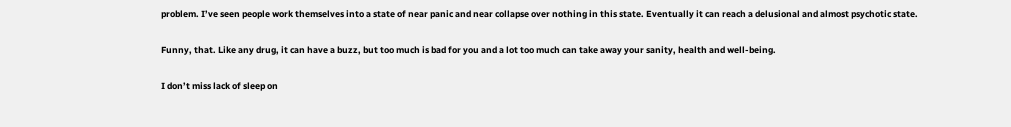problem. I’ve seen people work themselves into a state of near panic and near collapse over nothing in this state. Eventually it can reach a delusional and almost psychotic state.

Funny, that. Like any drug, it can have a buzz, but too much is bad for you and a lot too much can take away your sanity, health and well-being.

I don’t miss lack of sleep on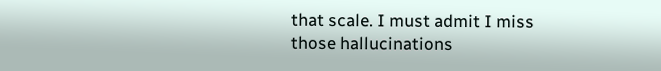that scale. I must admit I miss those hallucinations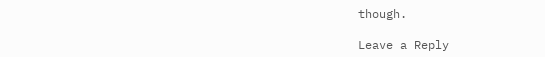though.

Leave a Reply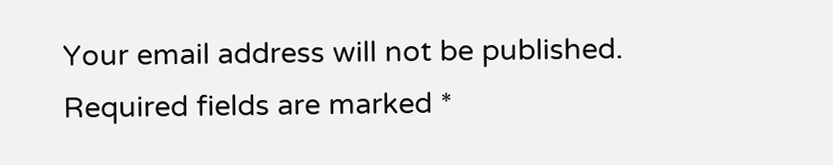Your email address will not be published. Required fields are marked *